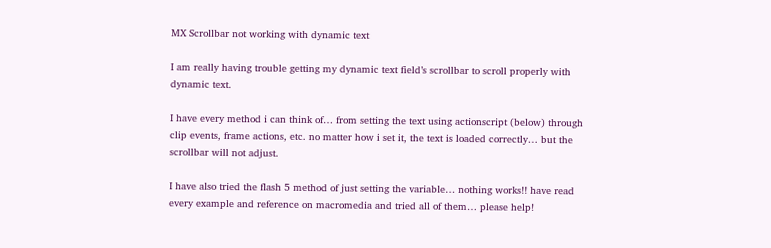MX Scrollbar not working with dynamic text

I am really having trouble getting my dynamic text field’s scrollbar to scroll properly with dynamic text.

I have every method i can think of… from setting the text using actionscript (below) through clip events, frame actions, etc. no matter how i set it, the text is loaded correctly… but the scrollbar will not adjust.

I have also tried the flash 5 method of just setting the variable… nothing works!! have read every example and reference on macromedia and tried all of them… please help!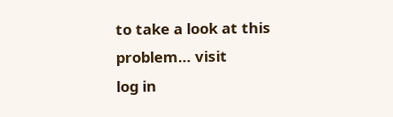to take a look at this problem… visit
log in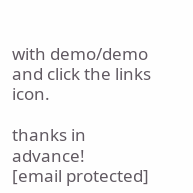with demo/demo and click the links icon.

thanks in advance!
[email protected]